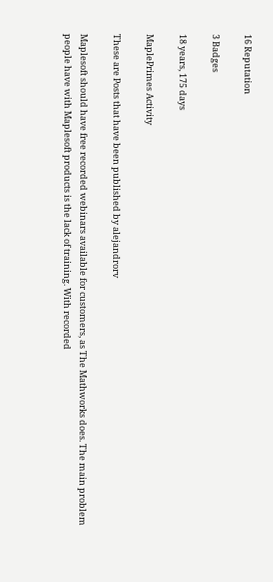16 Reputation

3 Badges

18 years, 175 days

MaplePrimes Activity

These are Posts that have been published by alejandrorv

Maplesoft should have free recorded webinars available for customers, as The Mathworks does. The main problem people have with Maplesoft products is the lack of training. With recorded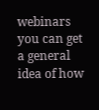webinars you can get a general idea of how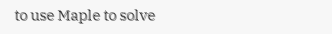to use Maple to solve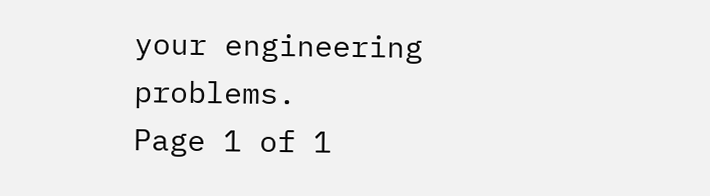your engineering problems.
Page 1 of 1